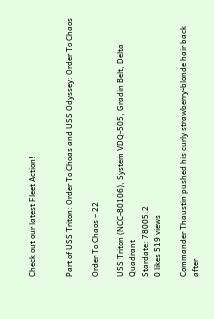Check out our latest Fleet Action!


Part of USS Triton: Order To Choas and USS Odyssey: Order To Chaos

Order To Chaos – 22

USS Triton (NCC-80106), System VDQ-505, Gradin Belt, Delta Quadrant
Stardate: 78005.2
0 likes 519 views

Commander Thaustin pushed his curly strawberry-blonde hair back after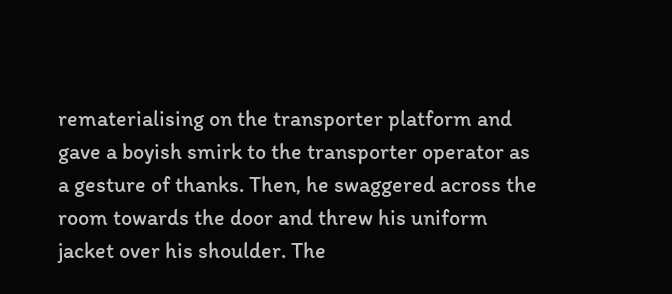rematerialising on the transporter platform and gave a boyish smirk to the transporter operator as a gesture of thanks. Then, he swaggered across the room towards the door and threw his uniform jacket over his shoulder. The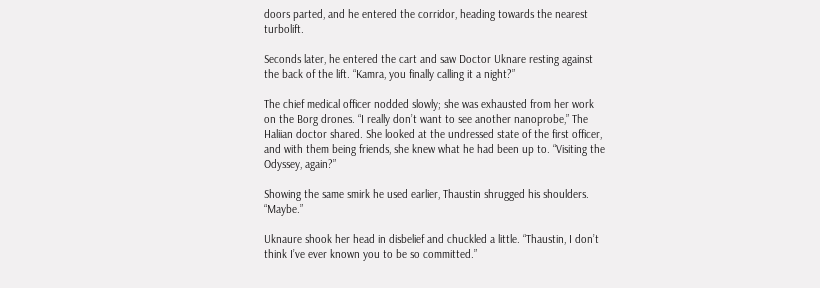doors parted, and he entered the corridor, heading towards the nearest turbolift.

Seconds later, he entered the cart and saw Doctor Uknare resting against the back of the lift. “Kamra, you finally calling it a night?”

The chief medical officer nodded slowly; she was exhausted from her work on the Borg drones. “I really don’t want to see another nanoprobe,” The Haliian doctor shared. She looked at the undressed state of the first officer, and with them being friends, she knew what he had been up to. “Visiting the Odyssey, again?”

Showing the same smirk he used earlier, Thaustin shrugged his shoulders. “Maybe.”

Uknaure shook her head in disbelief and chuckled a little. “Thaustin, I don’t think I’ve ever known you to be so committed.”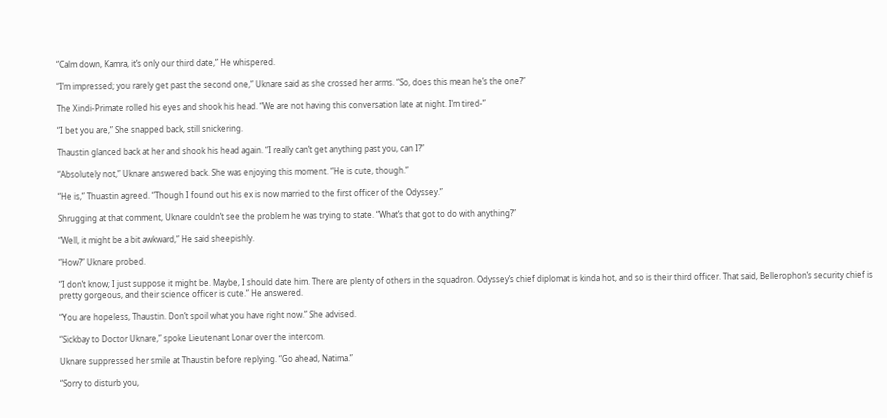“Calm down, Kamra, it’s only our third date,” He whispered.

“I’m impressed; you rarely get past the second one,” Uknare said as she crossed her arms. “So, does this mean he’s the one?”

The Xindi-Primate rolled his eyes and shook his head. “We are not having this conversation late at night. I’m tired-”

“I bet you are,” She snapped back, still snickering.

Thaustin glanced back at her and shook his head again. “I really can’t get anything past you, can I?”

“Absolutely not,” Uknare answered back. She was enjoying this moment. “He is cute, though.”

“He is,” Thuastin agreed. “Though I found out his ex is now married to the first officer of the Odyssey.”

Shrugging at that comment, Uknare couldn’t see the problem he was trying to state. “What’s that got to do with anything?”

“Well, it might be a bit awkward,” He said sheepishly.

“How?” Uknare probed.

“I don’t know; I just suppose it might be. Maybe, I should date him. There are plenty of others in the squadron. Odyssey’s chief diplomat is kinda hot, and so is their third officer. That said, Bellerophon’s security chief is pretty gorgeous, and their science officer is cute.” He answered.

“You are hopeless, Thaustin. Don’t spoil what you have right now.” She advised.

“Sickbay to Doctor Uknare,” spoke Lieutenant Lonar over the intercom.

Uknare suppressed her smile at Thaustin before replying. “Go ahead, Natima.”

“Sorry to disturb you,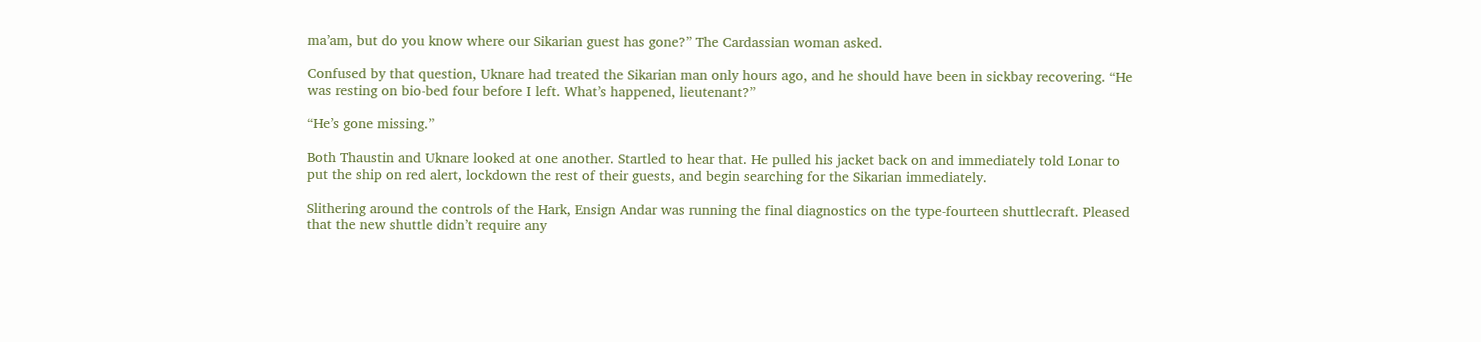ma’am, but do you know where our Sikarian guest has gone?” The Cardassian woman asked.

Confused by that question, Uknare had treated the Sikarian man only hours ago, and he should have been in sickbay recovering. “He was resting on bio-bed four before I left. What’s happened, lieutenant?”

“He’s gone missing.”

Both Thaustin and Uknare looked at one another. Startled to hear that. He pulled his jacket back on and immediately told Lonar to put the ship on red alert, lockdown the rest of their guests, and begin searching for the Sikarian immediately.

Slithering around the controls of the Hark, Ensign Andar was running the final diagnostics on the type-fourteen shuttlecraft. Pleased that the new shuttle didn’t require any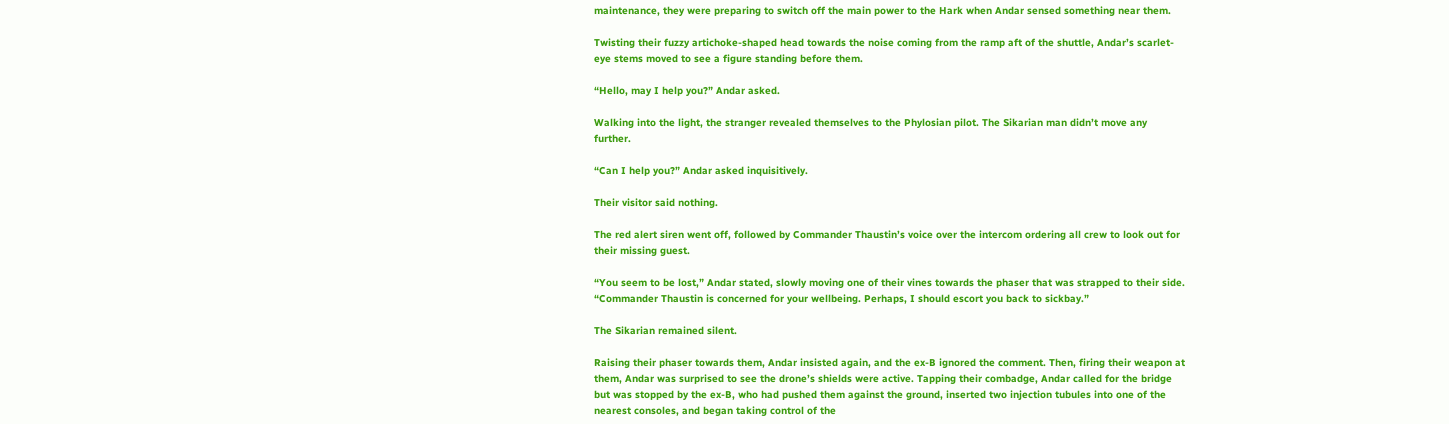maintenance, they were preparing to switch off the main power to the Hark when Andar sensed something near them.

Twisting their fuzzy artichoke-shaped head towards the noise coming from the ramp aft of the shuttle, Andar’s scarlet-eye stems moved to see a figure standing before them.

“Hello, may I help you?” Andar asked.

Walking into the light, the stranger revealed themselves to the Phylosian pilot. The Sikarian man didn’t move any further.

“Can I help you?” Andar asked inquisitively.

Their visitor said nothing.

The red alert siren went off, followed by Commander Thaustin’s voice over the intercom ordering all crew to look out for their missing guest.

“You seem to be lost,” Andar stated, slowly moving one of their vines towards the phaser that was strapped to their side. “Commander Thaustin is concerned for your wellbeing. Perhaps, I should escort you back to sickbay.”

The Sikarian remained silent.

Raising their phaser towards them, Andar insisted again, and the ex-B ignored the comment. Then, firing their weapon at them, Andar was surprised to see the drone’s shields were active. Tapping their combadge, Andar called for the bridge but was stopped by the ex-B, who had pushed them against the ground, inserted two injection tubules into one of the nearest consoles, and began taking control of the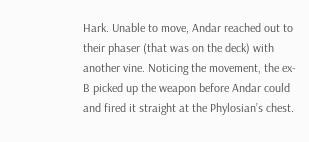Hark. Unable to move, Andar reached out to their phaser (that was on the deck) with another vine. Noticing the movement, the ex-B picked up the weapon before Andar could and fired it straight at the Phylosian’s chest.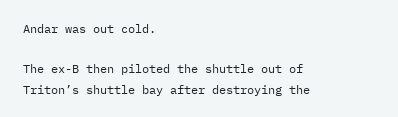Andar was out cold.

The ex-B then piloted the shuttle out of Triton’s shuttle bay after destroying the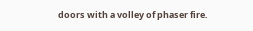doors with a volley of phaser fire.